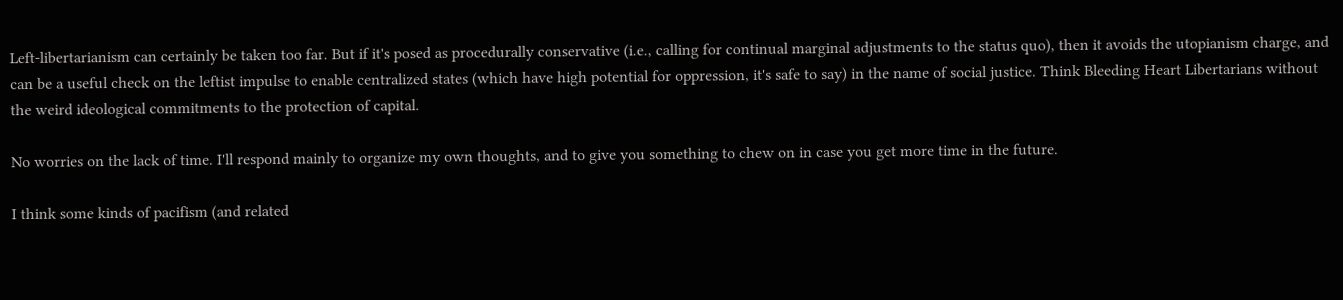Left-libertarianism can certainly be taken too far. But if it's posed as procedurally conservative (i.e., calling for continual marginal adjustments to the status quo), then it avoids the utopianism charge, and can be a useful check on the leftist impulse to enable centralized states (which have high potential for oppression, it's safe to say) in the name of social justice. Think Bleeding Heart Libertarians without the weird ideological commitments to the protection of capital.

No worries on the lack of time. I'll respond mainly to organize my own thoughts, and to give you something to chew on in case you get more time in the future.

I think some kinds of pacifism (and related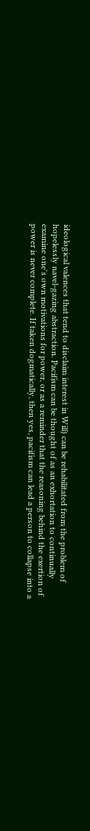ideological valences that tend to disclaim interest in Will) can be rehabilitated from the problem of hopelessly navel-gazing abstraction. Pacifism can be thought of as an exhortation to continually examine one's own motivations for power, or as a reminder that the reasoning behind the exertion of power is never complete. If taken dogmatically, then yes, pacifism can lead a person to collapse into a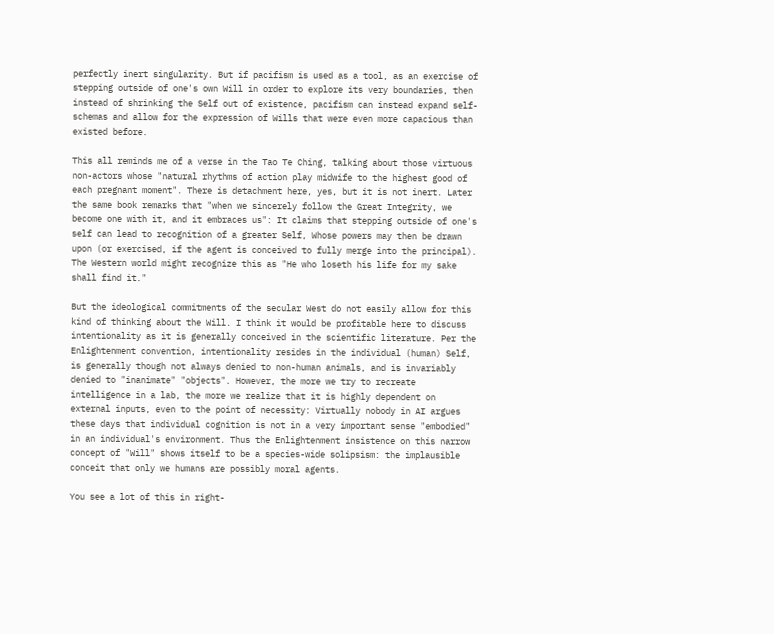perfectly inert singularity. But if pacifism is used as a tool, as an exercise of stepping outside of one's own Will in order to explore its very boundaries, then instead of shrinking the Self out of existence, pacifism can instead expand self-schemas and allow for the expression of Wills that were even more capacious than existed before.

This all reminds me of a verse in the Tao Te Ching, talking about those virtuous non-actors whose "natural rhythms of action play midwife to the highest good of each pregnant moment". There is detachment here, yes, but it is not inert. Later the same book remarks that "when we sincerely follow the Great Integrity, we become one with it, and it embraces us": It claims that stepping outside of one's self can lead to recognition of a greater Self, Whose powers may then be drawn upon (or exercised, if the agent is conceived to fully merge into the principal). The Western world might recognize this as "He who loseth his life for my sake shall find it."

But the ideological commitments of the secular West do not easily allow for this kind of thinking about the Will. I think it would be profitable here to discuss intentionality as it is generally conceived in the scientific literature. Per the Enlightenment convention, intentionality resides in the individual (human) Self, is generally though not always denied to non-human animals, and is invariably denied to "inanimate" "objects". However, the more we try to recreate intelligence in a lab, the more we realize that it is highly dependent on external inputs, even to the point of necessity: Virtually nobody in AI argues these days that individual cognition is not in a very important sense "embodied" in an individual's environment. Thus the Enlightenment insistence on this narrow concept of "Will" shows itself to be a species-wide solipsism: the implausible conceit that only we humans are possibly moral agents.

You see a lot of this in right-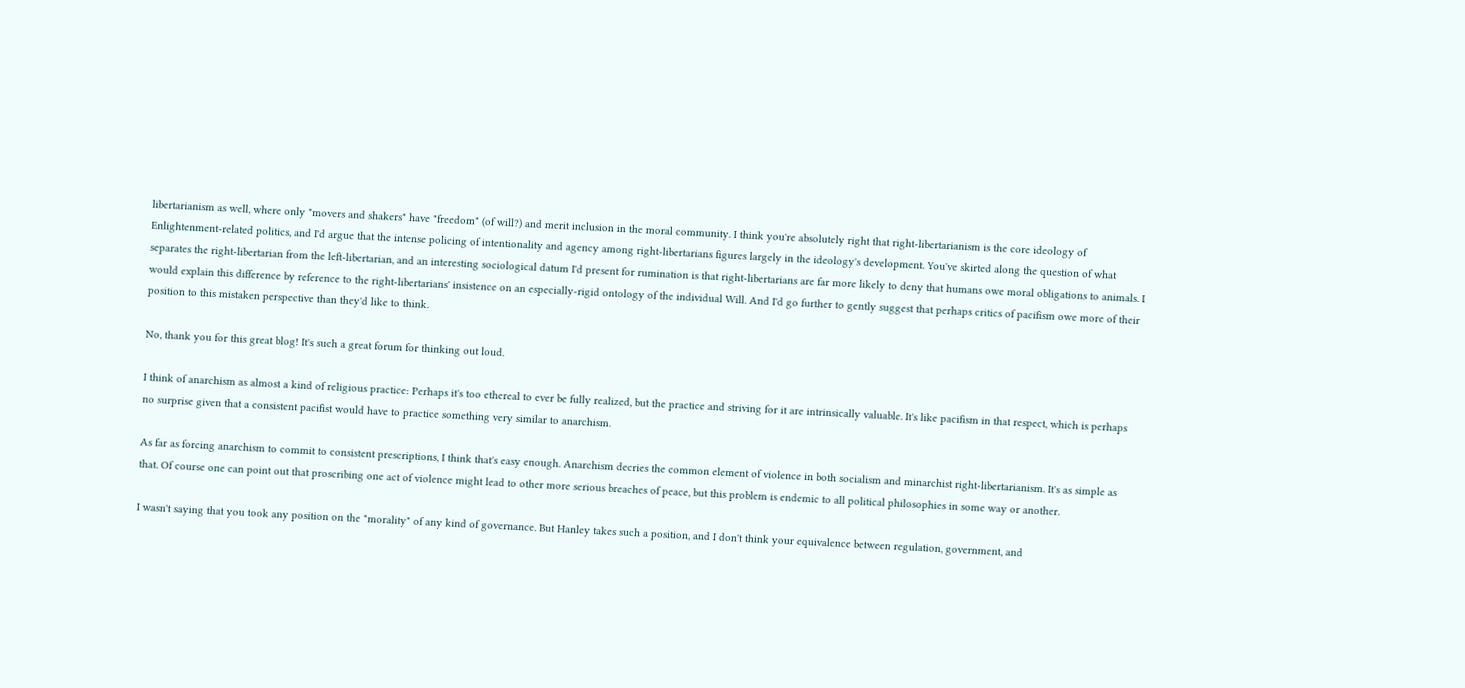libertarianism as well, where only "movers and shakers" have "freedom" (of will?) and merit inclusion in the moral community. I think you're absolutely right that right-libertarianism is the core ideology of Enlightenment-related politics, and I'd argue that the intense policing of intentionality and agency among right-libertarians figures largely in the ideology's development. You've skirted along the question of what separates the right-libertarian from the left-libertarian, and an interesting sociological datum I'd present for rumination is that right-libertarians are far more likely to deny that humans owe moral obligations to animals. I would explain this difference by reference to the right-libertarians' insistence on an especially-rigid ontology of the individual Will. And I'd go further to gently suggest that perhaps critics of pacifism owe more of their position to this mistaken perspective than they'd like to think.

No, thank you for this great blog! It's such a great forum for thinking out loud.

I think of anarchism as almost a kind of religious practice: Perhaps it's too ethereal to ever be fully realized, but the practice and striving for it are intrinsically valuable. It's like pacifism in that respect, which is perhaps no surprise given that a consistent pacifist would have to practice something very similar to anarchism.

As far as forcing anarchism to commit to consistent prescriptions, I think that's easy enough. Anarchism decries the common element of violence in both socialism and minarchist right-libertarianism. It's as simple as that. Of course one can point out that proscribing one act of violence might lead to other more serious breaches of peace, but this problem is endemic to all political philosophies in some way or another.

I wasn't saying that you took any position on the "morality" of any kind of governance. But Hanley takes such a position, and I don't think your equivalence between regulation, government, and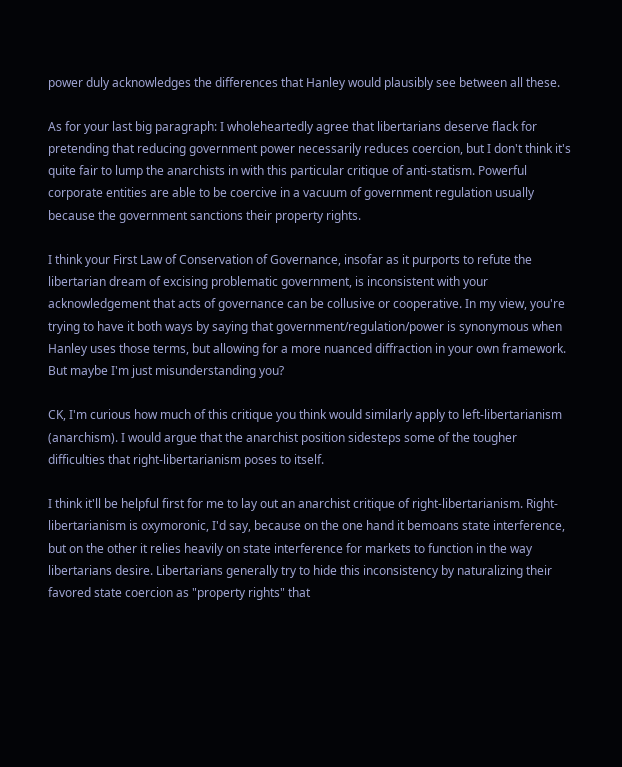power duly acknowledges the differences that Hanley would plausibly see between all these.

As for your last big paragraph: I wholeheartedly agree that libertarians deserve flack for pretending that reducing government power necessarily reduces coercion, but I don't think it's quite fair to lump the anarchists in with this particular critique of anti-statism. Powerful corporate entities are able to be coercive in a vacuum of government regulation usually because the government sanctions their property rights.

I think your First Law of Conservation of Governance, insofar as it purports to refute the libertarian dream of excising problematic government, is inconsistent with your acknowledgement that acts of governance can be collusive or cooperative. In my view, you're trying to have it both ways by saying that government/regulation/power is synonymous when Hanley uses those terms, but allowing for a more nuanced diffraction in your own framework. But maybe I'm just misunderstanding you?

CK, I'm curious how much of this critique you think would similarly apply to left-libertarianism (anarchism). I would argue that the anarchist position sidesteps some of the tougher difficulties that right-libertarianism poses to itself.

I think it'll be helpful first for me to lay out an anarchist critique of right-libertarianism. Right-libertarianism is oxymoronic, I'd say, because on the one hand it bemoans state interference, but on the other it relies heavily on state interference for markets to function in the way libertarians desire. Libertarians generally try to hide this inconsistency by naturalizing their favored state coercion as "property rights" that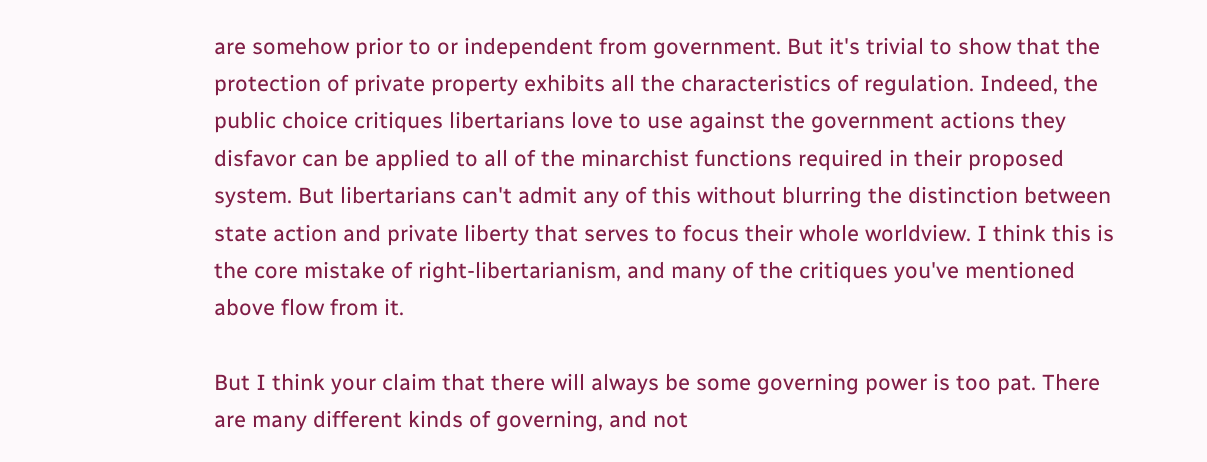are somehow prior to or independent from government. But it's trivial to show that the protection of private property exhibits all the characteristics of regulation. Indeed, the public choice critiques libertarians love to use against the government actions they disfavor can be applied to all of the minarchist functions required in their proposed system. But libertarians can't admit any of this without blurring the distinction between state action and private liberty that serves to focus their whole worldview. I think this is the core mistake of right-libertarianism, and many of the critiques you've mentioned above flow from it.

But I think your claim that there will always be some governing power is too pat. There are many different kinds of governing, and not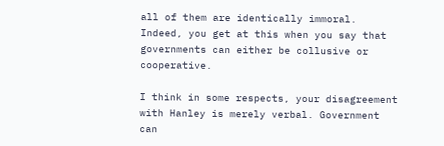all of them are identically immoral. Indeed, you get at this when you say that governments can either be collusive or cooperative.

I think in some respects, your disagreement with Hanley is merely verbal. Government can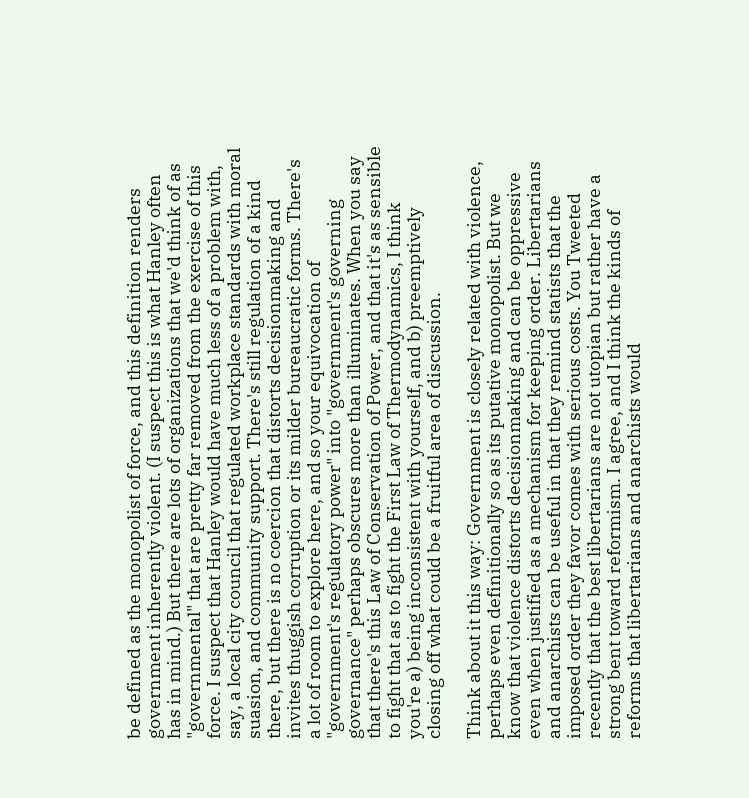be defined as the monopolist of force, and this definition renders government inherently violent. (I suspect this is what Hanley often has in mind.) But there are lots of organizations that we'd think of as "governmental" that are pretty far removed from the exercise of this force. I suspect that Hanley would have much less of a problem with, say, a local city council that regulated workplace standards with moral suasion, and community support. There's still regulation of a kind there, but there is no coercion that distorts decisionmaking and invites thuggish corruption or its milder bureaucratic forms. There's a lot of room to explore here, and so your equivocation of "government's regulatory power" into "government's governing governance" perhaps obscures more than illuminates. When you say that there's this Law of Conservation of Power, and that it's as sensible to fight that as to fight the First Law of Thermodynamics, I think you're a) being inconsistent with yourself, and b) preemptively closing off what could be a fruitful area of discussion.

Think about it this way: Government is closely related with violence, perhaps even definitionally so as its putative monopolist. But we know that violence distorts decisionmaking and can be oppressive even when justified as a mechanism for keeping order. Libertarians and anarchists can be useful in that they remind statists that the imposed order they favor comes with serious costs. You Tweeted recently that the best libertarians are not utopian but rather have a strong bent toward reformism. I agree, and I think the kinds of reforms that libertarians and anarchists would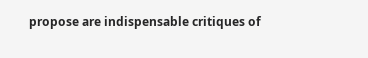propose are indispensable critiques of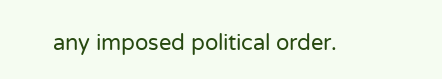any imposed political order.